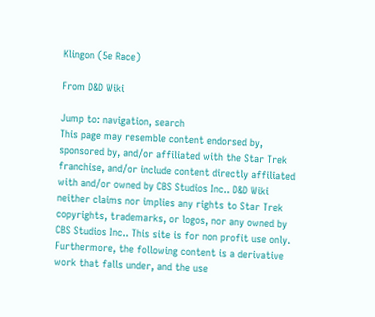Klingon (5e Race)

From D&D Wiki

Jump to: navigation, search
This page may resemble content endorsed by, sponsored by, and/or affiliated with the Star Trek franchise, and/or include content directly affiliated with and/or owned by CBS Studios Inc.. D&D Wiki neither claims nor implies any rights to Star Trek copyrights, trademarks, or logos, nor any owned by CBS Studios Inc.. This site is for non profit use only. Furthermore, the following content is a derivative work that falls under, and the use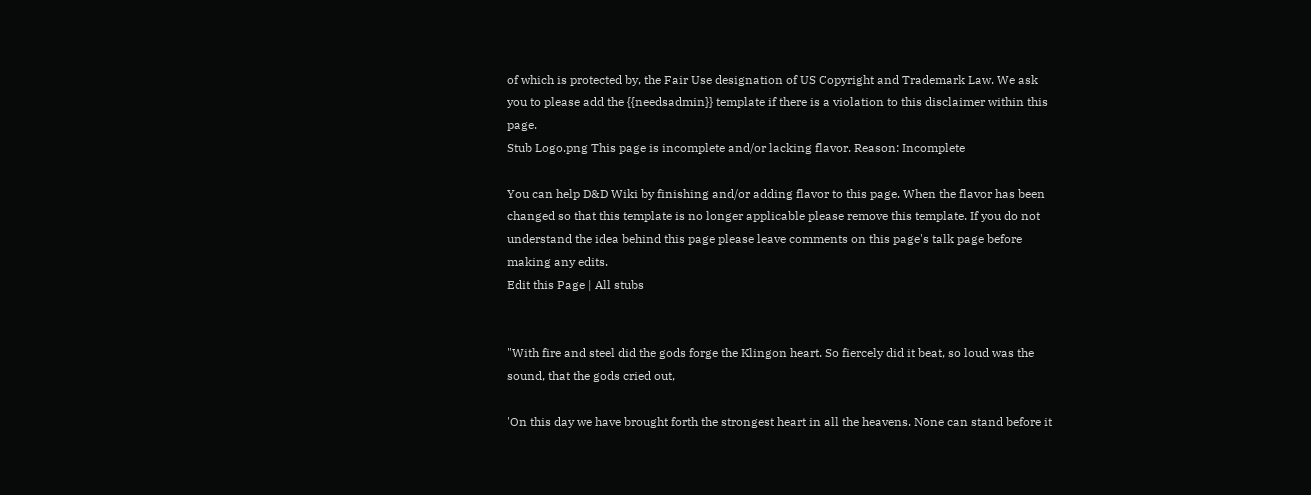of which is protected by, the Fair Use designation of US Copyright and Trademark Law. We ask you to please add the {{needsadmin}} template if there is a violation to this disclaimer within this page.
Stub Logo.png This page is incomplete and/or lacking flavor. Reason: Incomplete

You can help D&D Wiki by finishing and/or adding flavor to this page. When the flavor has been changed so that this template is no longer applicable please remove this template. If you do not understand the idea behind this page please leave comments on this page's talk page before making any edits.
Edit this Page | All stubs


"With fire and steel did the gods forge the Klingon heart. So fiercely did it beat, so loud was the sound, that the gods cried out,

'On this day we have brought forth the strongest heart in all the heavens. None can stand before it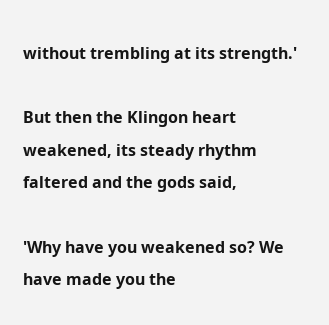without trembling at its strength.'

But then the Klingon heart weakened, its steady rhythm faltered and the gods said,

'Why have you weakened so? We have made you the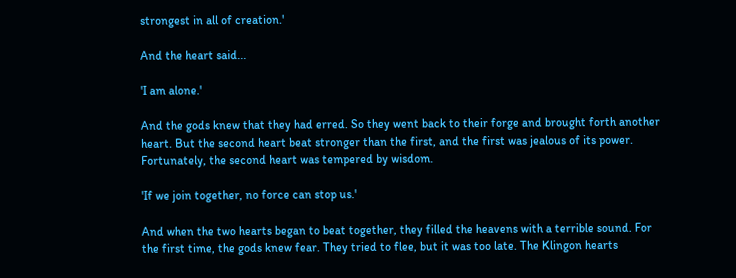strongest in all of creation.'

And the heart said...

'I am alone.'

And the gods knew that they had erred. So they went back to their forge and brought forth another heart. But the second heart beat stronger than the first, and the first was jealous of its power. Fortunately, the second heart was tempered by wisdom.

'If we join together, no force can stop us.'

And when the two hearts began to beat together, they filled the heavens with a terrible sound. For the first time, the gods knew fear. They tried to flee, but it was too late. The Klingon hearts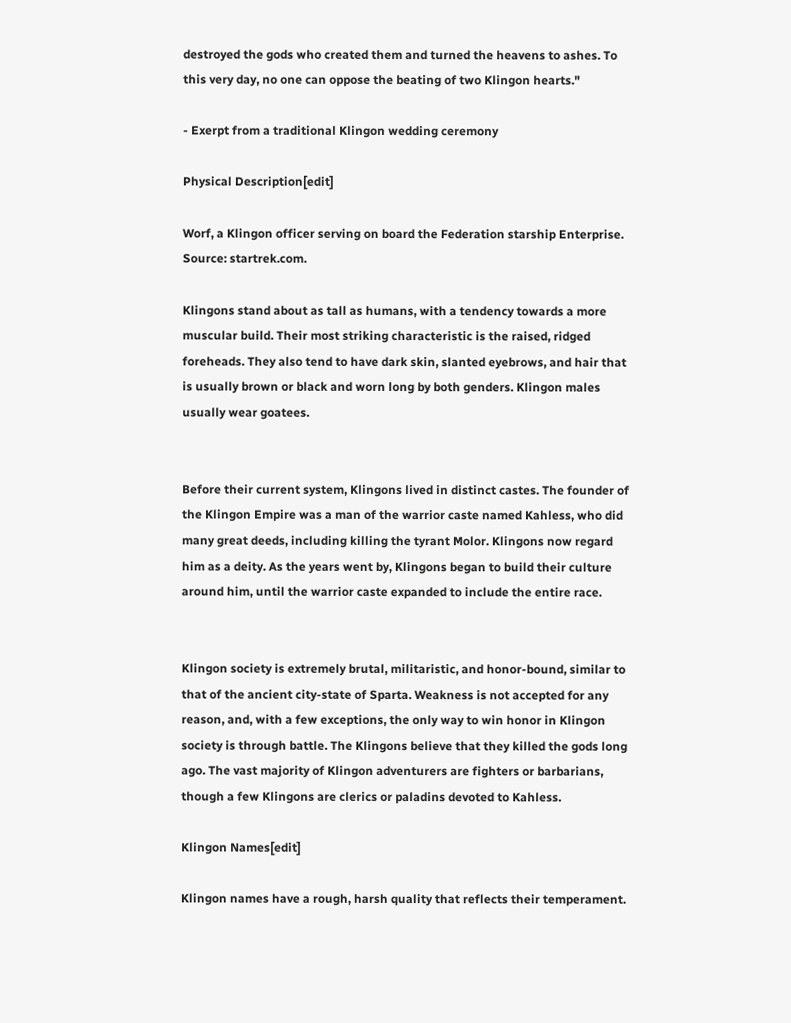destroyed the gods who created them and turned the heavens to ashes. To this very day, no one can oppose the beating of two Klingon hearts."

- Exerpt from a traditional Klingon wedding ceremony

Physical Description[edit]

Worf, a Klingon officer serving on board the Federation starship Enterprise. Source: startrek.com.

Klingons stand about as tall as humans, with a tendency towards a more muscular build. Their most striking characteristic is the raised, ridged foreheads. They also tend to have dark skin, slanted eyebrows, and hair that is usually brown or black and worn long by both genders. Klingon males usually wear goatees.


Before their current system, Klingons lived in distinct castes. The founder of the Klingon Empire was a man of the warrior caste named Kahless, who did many great deeds, including killing the tyrant Molor. Klingons now regard him as a deity. As the years went by, Klingons began to build their culture around him, until the warrior caste expanded to include the entire race.


Klingon society is extremely brutal, militaristic, and honor-bound, similar to that of the ancient city-state of Sparta. Weakness is not accepted for any reason, and, with a few exceptions, the only way to win honor in Klingon society is through battle. The Klingons believe that they killed the gods long ago. The vast majority of Klingon adventurers are fighters or barbarians, though a few Klingons are clerics or paladins devoted to Kahless.

Klingon Names[edit]

Klingon names have a rough, harsh quality that reflects their temperament.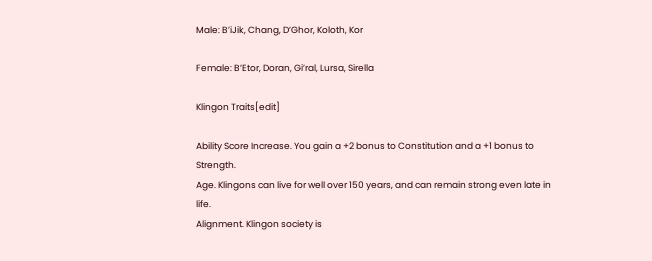Male: B’iJik, Chang, D’Ghor, Koloth, Kor

Female: B’Etor, Doran, Gi’ral, Lursa, Sirella

Klingon Traits[edit]

Ability Score Increase. You gain a +2 bonus to Constitution and a +1 bonus to Strength.
Age. Klingons can live for well over 150 years, and can remain strong even late in life.
Alignment. Klingon society is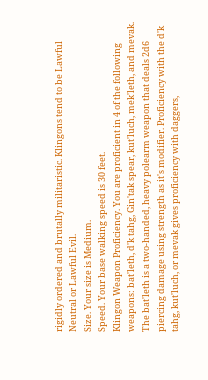rigidly ordered and brutally militaristic. Klingons tend to be Lawful Neutral or Lawful Evil.
Size. Your size is Medium.
Speed. Your base walking speed is 30 feet.
Klingon Weapon Proficiency. You are proficient in 4 of the following weapons: bat'leth, d'k tahg, Gin'tak spear, kut'luch, mek'leth, and mevak. The bat'leth is a two-handed, heavy polearm weapon that deals 2d6 piercing damage using strength as it's modifier. Proficiency with the d'k tahg, kut'luch, or mevak gives proficiency with daggers,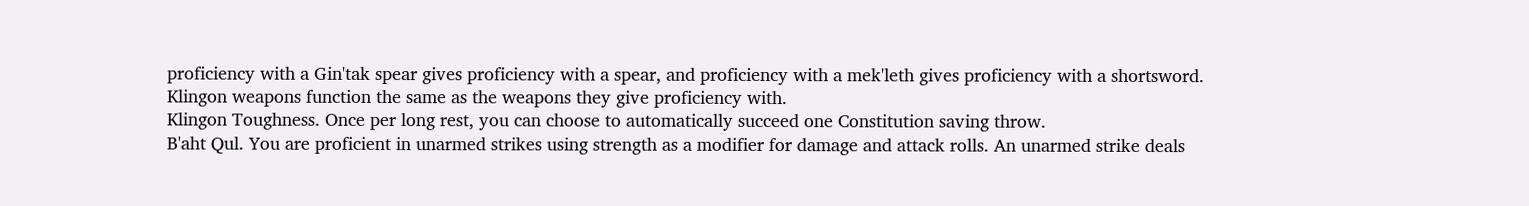proficiency with a Gin'tak spear gives proficiency with a spear, and proficiency with a mek'leth gives proficiency with a shortsword. Klingon weapons function the same as the weapons they give proficiency with.
Klingon Toughness. Once per long rest, you can choose to automatically succeed one Constitution saving throw.
B'aht Qul. You are proficient in unarmed strikes using strength as a modifier for damage and attack rolls. An unarmed strike deals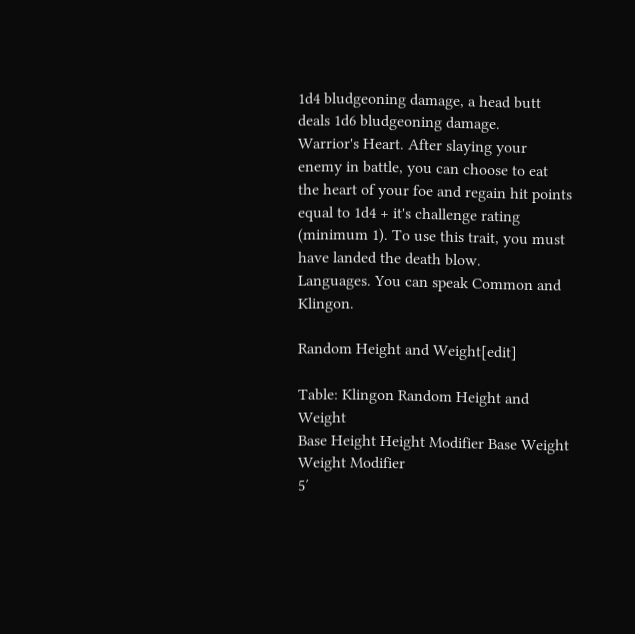1d4 bludgeoning damage, a head butt deals 1d6 bludgeoning damage.
Warrior's Heart. After slaying your enemy in battle, you can choose to eat the heart of your foe and regain hit points equal to 1d4 + it's challenge rating (minimum 1). To use this trait, you must have landed the death blow.
Languages. You can speak Common and Klingon.

Random Height and Weight[edit]

Table: Klingon Random Height and Weight
Base Height Height Modifier Base Weight Weight Modifier
5′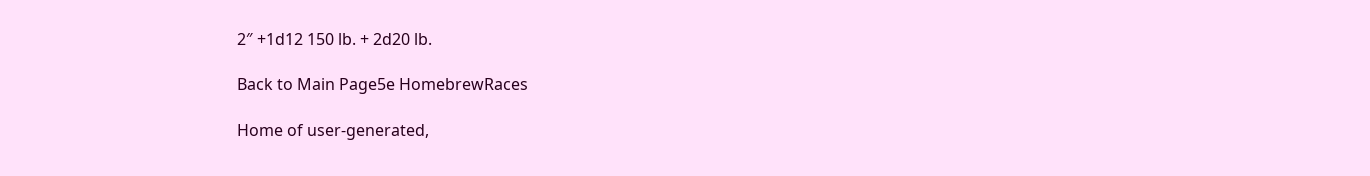2″ +1d12 150 lb. + 2d20 lb.

Back to Main Page5e HomebrewRaces

Home of user-generated,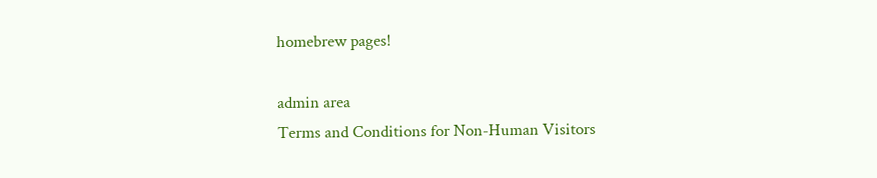homebrew pages!

admin area
Terms and Conditions for Non-Human Visitors